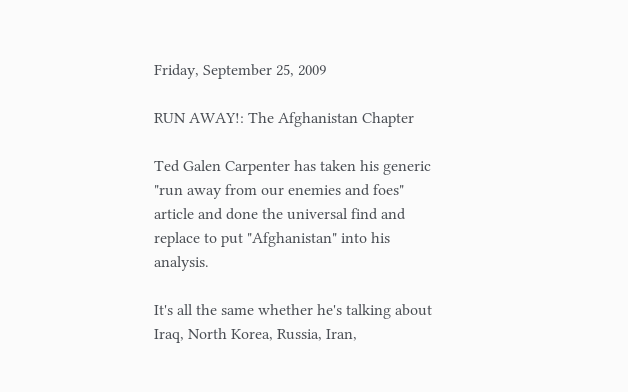Friday, September 25, 2009

RUN AWAY!: The Afghanistan Chapter

Ted Galen Carpenter has taken his generic "run away from our enemies and foes" article and done the universal find and replace to put "Afghanistan" into his analysis.

It's all the same whether he's talking about Iraq, North Korea, Russia, Iran,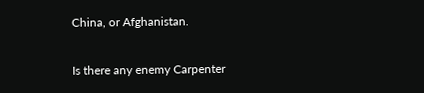China, or Afghanistan.

Is there any enemy Carpenter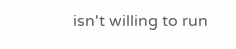isn't willing to run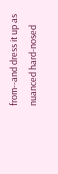from--and dress it up as nuanced hard-nosed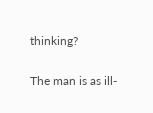thinking?

The man is as ill-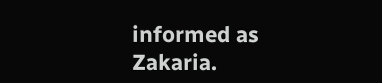informed as Zakaria.